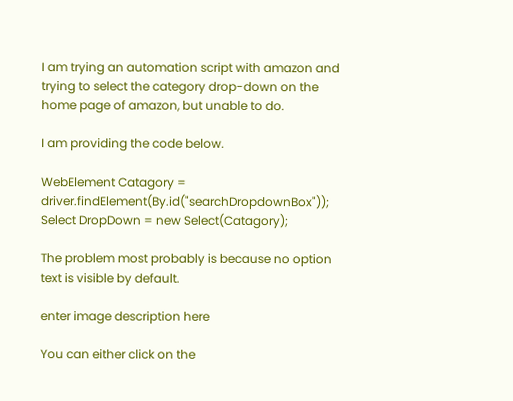I am trying an automation script with amazon and trying to select the category drop-down on the home page of amazon, but unable to do.

I am providing the code below.

WebElement Catagory = driver.findElement(By.id("searchDropdownBox"));
Select DropDown = new Select(Catagory);

The problem most probably is because no option text is visible by default.

enter image description here

You can either click on the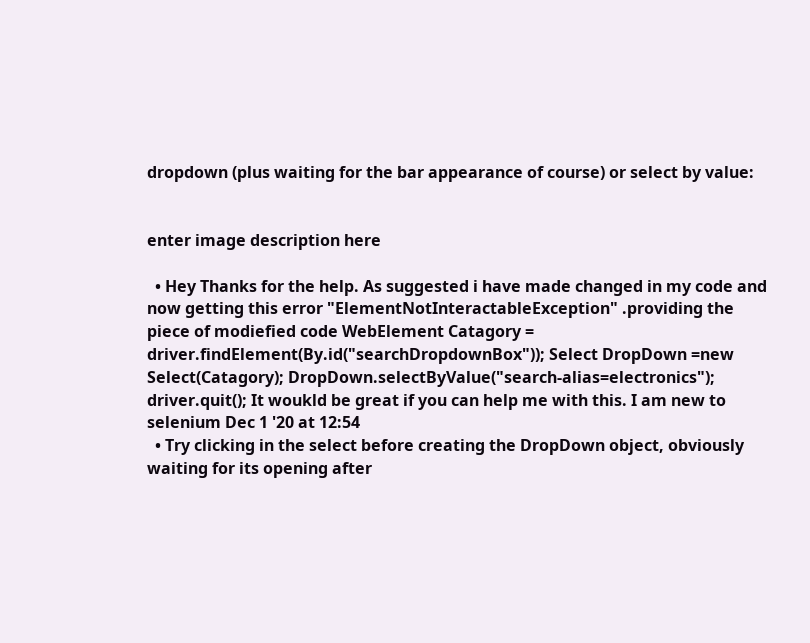dropdown (plus waiting for the bar appearance of course) or select by value:


enter image description here

  • Hey Thanks for the help. As suggested i have made changed in my code and now getting this error "ElementNotInteractableException" .providing the piece of modiefied code WebElement Catagory = driver.findElement(By.id("searchDropdownBox")); Select DropDown =new Select(Catagory); DropDown.selectByValue("search-alias=electronics"); driver.quit(); It woukld be great if you can help me with this. I am new to selenium Dec 1 '20 at 12:54
  • Try clicking in the select before creating the DropDown object, obviously waiting for its opening after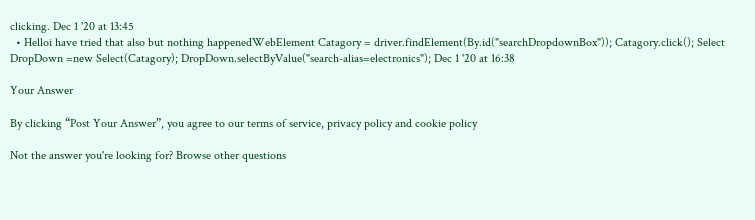clicking. Dec 1 '20 at 13:45
  • Helloi have tried that also but nothing happenedWebElement Catagory = driver.findElement(By.id("searchDropdownBox")); Catagory.click(); Select DropDown =new Select(Catagory); DropDown.selectByValue("search-alias=electronics"); Dec 1 '20 at 16:38

Your Answer

By clicking “Post Your Answer”, you agree to our terms of service, privacy policy and cookie policy

Not the answer you're looking for? Browse other questions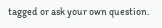tagged or ask your own question.